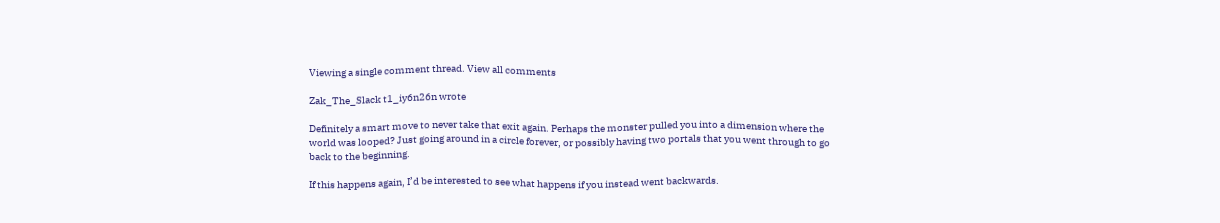Viewing a single comment thread. View all comments

Zak_The_Slack t1_iy6n26n wrote

Definitely a smart move to never take that exit again. Perhaps the monster pulled you into a dimension where the world was looped? Just going around in a circle forever, or possibly having two portals that you went through to go back to the beginning.

If this happens again, I’d be interested to see what happens if you instead went backwards.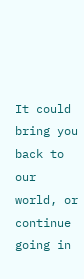It could bring you back to our world, or continue going in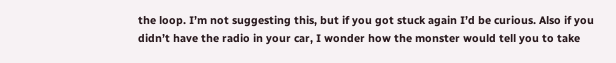the loop. I’m not suggesting this, but if you got stuck again I’d be curious. Also if you didn’t have the radio in your car, I wonder how the monster would tell you to take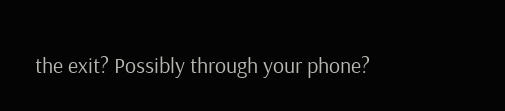the exit? Possibly through your phone?